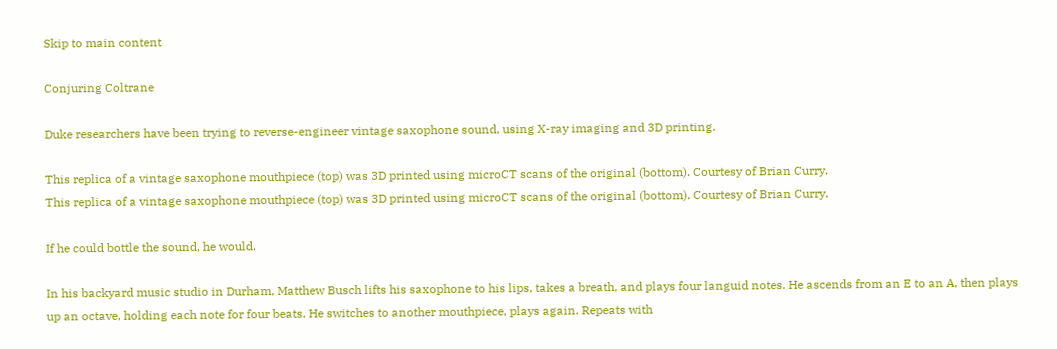Skip to main content

Conjuring Coltrane

Duke researchers have been trying to reverse-engineer vintage saxophone sound, using X-ray imaging and 3D printing.

This replica of a vintage saxophone mouthpiece (top) was 3D printed using microCT scans of the original (bottom). Courtesy of Brian Curry.
This replica of a vintage saxophone mouthpiece (top) was 3D printed using microCT scans of the original (bottom). Courtesy of Brian Curry.

If he could bottle the sound, he would.

In his backyard music studio in Durham, Matthew Busch lifts his saxophone to his lips, takes a breath, and plays four languid notes. He ascends from an E to an A, then plays up an octave, holding each note for four beats. He switches to another mouthpiece, plays again. Repeats with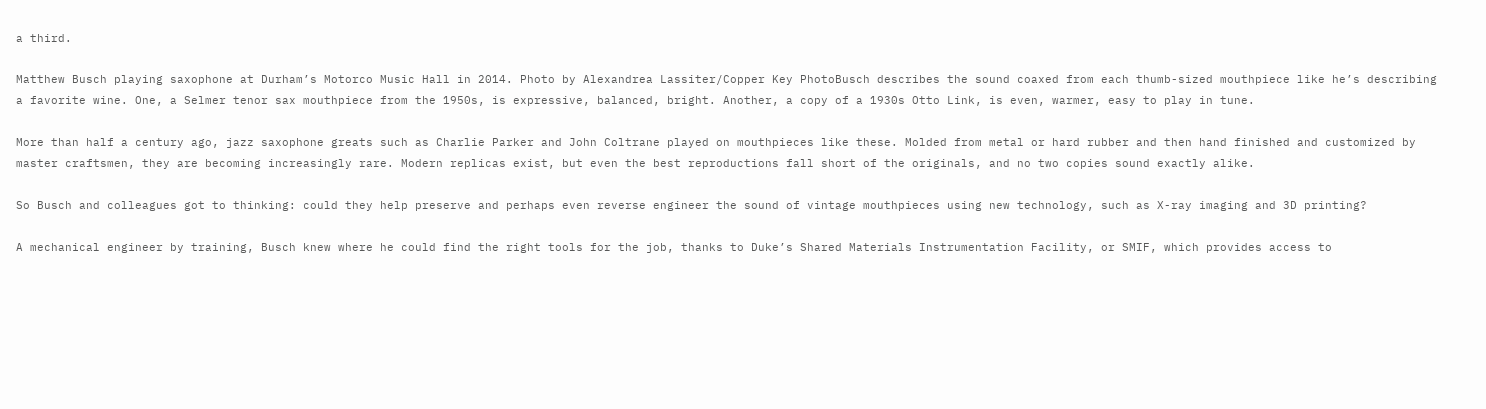a third.

Matthew Busch playing saxophone at Durham’s Motorco Music Hall in 2014. Photo by Alexandrea Lassiter/Copper Key PhotoBusch describes the sound coaxed from each thumb-sized mouthpiece like he’s describing a favorite wine. One, a Selmer tenor sax mouthpiece from the 1950s, is expressive, balanced, bright. Another, a copy of a 1930s Otto Link, is even, warmer, easy to play in tune.

More than half a century ago, jazz saxophone greats such as Charlie Parker and John Coltrane played on mouthpieces like these. Molded from metal or hard rubber and then hand finished and customized by master craftsmen, they are becoming increasingly rare. Modern replicas exist, but even the best reproductions fall short of the originals, and no two copies sound exactly alike.

So Busch and colleagues got to thinking: could they help preserve and perhaps even reverse engineer the sound of vintage mouthpieces using new technology, such as X-ray imaging and 3D printing?

A mechanical engineer by training, Busch knew where he could find the right tools for the job, thanks to Duke’s Shared Materials Instrumentation Facility, or SMIF, which provides access to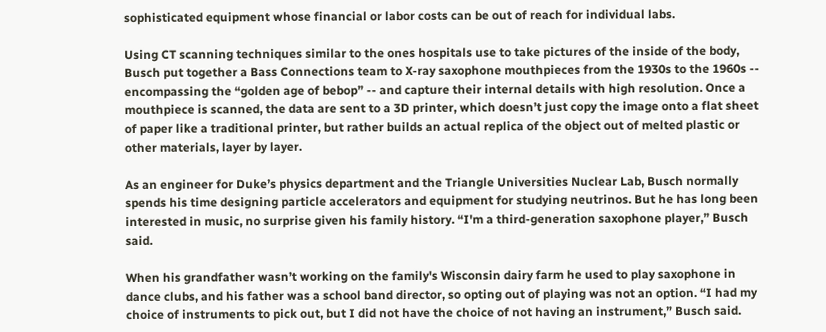sophisticated equipment whose financial or labor costs can be out of reach for individual labs.

Using CT scanning techniques similar to the ones hospitals use to take pictures of the inside of the body, Busch put together a Bass Connections team to X-ray saxophone mouthpieces from the 1930s to the 1960s -- encompassing the “golden age of bebop” -- and capture their internal details with high resolution. Once a mouthpiece is scanned, the data are sent to a 3D printer, which doesn’t just copy the image onto a flat sheet of paper like a traditional printer, but rather builds an actual replica of the object out of melted plastic or other materials, layer by layer.

As an engineer for Duke’s physics department and the Triangle Universities Nuclear Lab, Busch normally spends his time designing particle accelerators and equipment for studying neutrinos. But he has long been interested in music, no surprise given his family history. “I'm a third-generation saxophone player,” Busch said.

When his grandfather wasn’t working on the family's Wisconsin dairy farm he used to play saxophone in dance clubs, and his father was a school band director, so opting out of playing was not an option. “I had my choice of instruments to pick out, but I did not have the choice of not having an instrument,” Busch said.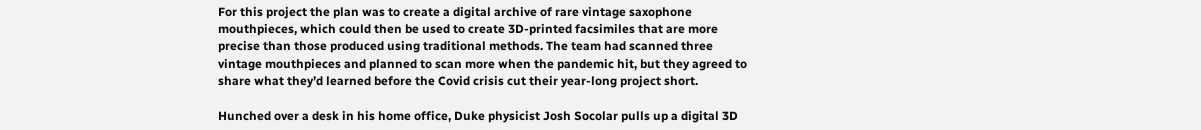For this project the plan was to create a digital archive of rare vintage saxophone mouthpieces, which could then be used to create 3D-printed facsimiles that are more precise than those produced using traditional methods. The team had scanned three vintage mouthpieces and planned to scan more when the pandemic hit, but they agreed to share what they’d learned before the Covid crisis cut their year-long project short.

Hunched over a desk in his home office, Duke physicist Josh Socolar pulls up a digital 3D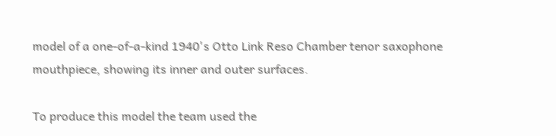model of a one-of-a-kind 1940's Otto Link Reso Chamber tenor saxophone mouthpiece, showing its inner and outer surfaces.

To produce this model the team used the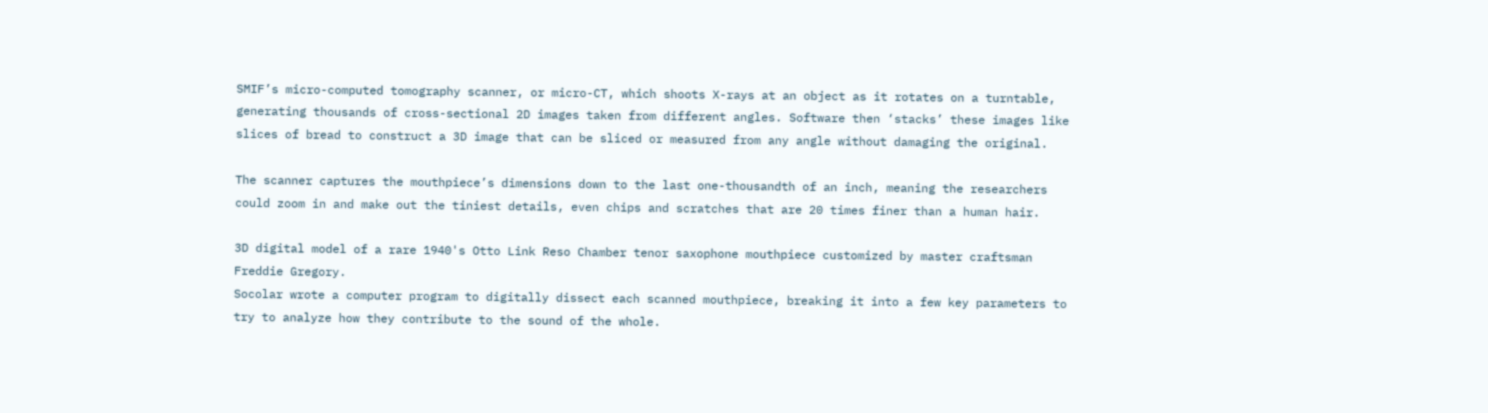SMIF’s micro-computed tomography scanner, or micro-CT, which shoots X-rays at an object as it rotates on a turntable, generating thousands of cross-sectional 2D images taken from different angles. Software then ‘stacks’ these images like slices of bread to construct a 3D image that can be sliced or measured from any angle without damaging the original.

The scanner captures the mouthpiece’s dimensions down to the last one-thousandth of an inch, meaning the researchers could zoom in and make out the tiniest details, even chips and scratches that are 20 times finer than a human hair.

3D digital model of a rare 1940's Otto Link Reso Chamber tenor saxophone mouthpiece customized by master craftsman Freddie Gregory.
Socolar wrote a computer program to digitally dissect each scanned mouthpiece, breaking it into a few key parameters to try to analyze how they contribute to the sound of the whole.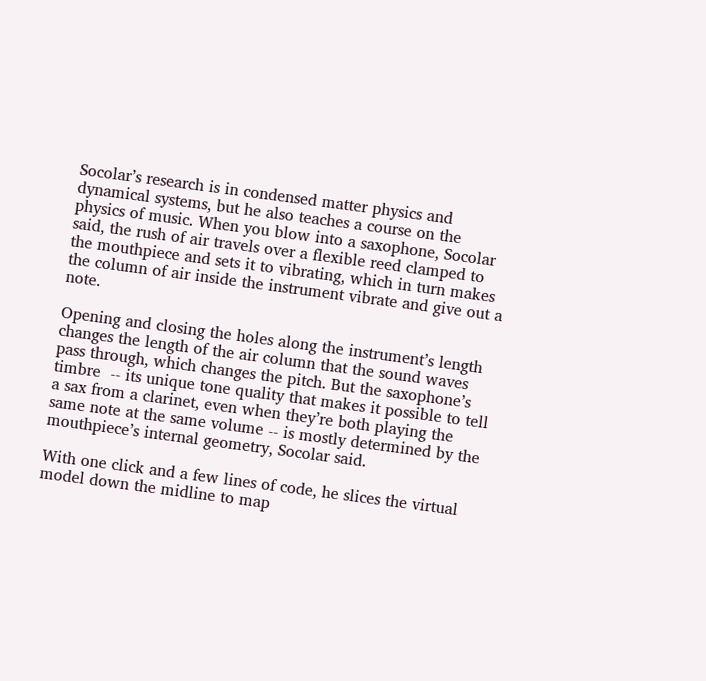Socolar’s research is in condensed matter physics and dynamical systems, but he also teaches a course on the physics of music. When you blow into a saxophone, Socolar said, the rush of air travels over a flexible reed clamped to the mouthpiece and sets it to vibrating, which in turn makes the column of air inside the instrument vibrate and give out a note.

Opening and closing the holes along the instrument’s length changes the length of the air column that the sound waves pass through, which changes the pitch. But the saxophone’s timbre  -- its unique tone quality that makes it possible to tell a sax from a clarinet, even when they’re both playing the same note at the same volume -- is mostly determined by the mouthpiece’s internal geometry, Socolar said.

With one click and a few lines of code, he slices the virtual model down the midline to map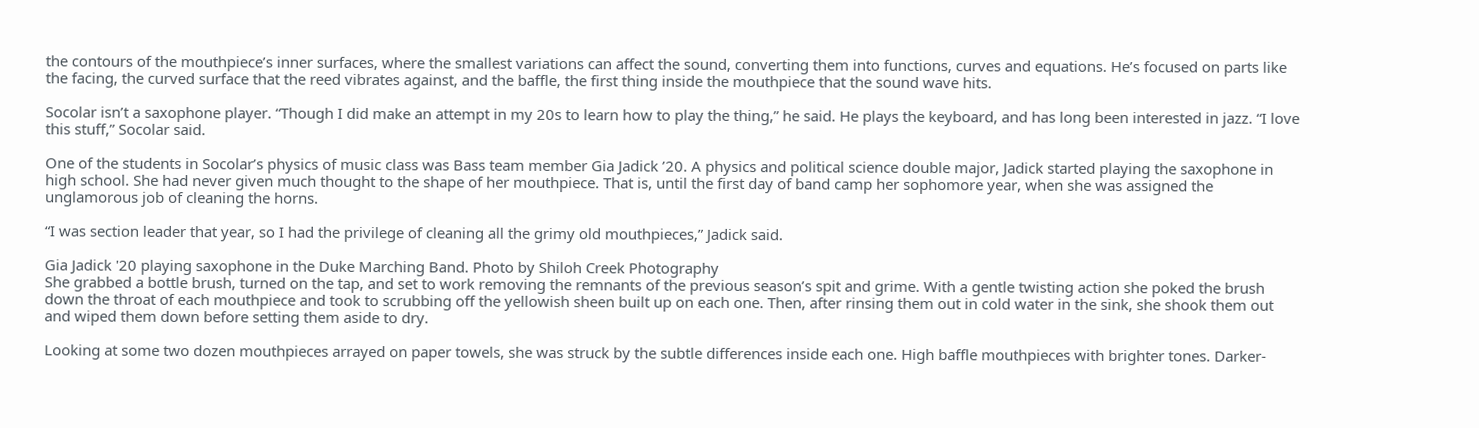the contours of the mouthpiece’s inner surfaces, where the smallest variations can affect the sound, converting them into functions, curves and equations. He’s focused on parts like the facing, the curved surface that the reed vibrates against, and the baffle, the first thing inside the mouthpiece that the sound wave hits.

Socolar isn’t a saxophone player. “Though I did make an attempt in my 20s to learn how to play the thing,” he said. He plays the keyboard, and has long been interested in jazz. “I love this stuff,” Socolar said.

One of the students in Socolar’s physics of music class was Bass team member Gia Jadick ’20. A physics and political science double major, Jadick started playing the saxophone in high school. She had never given much thought to the shape of her mouthpiece. That is, until the first day of band camp her sophomore year, when she was assigned the unglamorous job of cleaning the horns.

“I was section leader that year, so I had the privilege of cleaning all the grimy old mouthpieces,” Jadick said.

Gia Jadick '20 playing saxophone in the Duke Marching Band. Photo by Shiloh Creek Photography
She grabbed a bottle brush, turned on the tap, and set to work removing the remnants of the previous season’s spit and grime. With a gentle twisting action she poked the brush down the throat of each mouthpiece and took to scrubbing off the yellowish sheen built up on each one. Then, after rinsing them out in cold water in the sink, she shook them out and wiped them down before setting them aside to dry.

Looking at some two dozen mouthpieces arrayed on paper towels, she was struck by the subtle differences inside each one. High baffle mouthpieces with brighter tones. Darker-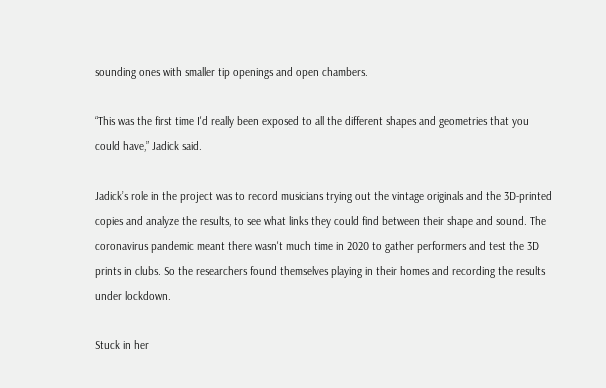sounding ones with smaller tip openings and open chambers.

“This was the first time I'd really been exposed to all the different shapes and geometries that you could have,” Jadick said.

Jadick’s role in the project was to record musicians trying out the vintage originals and the 3D-printed copies and analyze the results, to see what links they could find between their shape and sound. The coronavirus pandemic meant there wasn't much time in 2020 to gather performers and test the 3D prints in clubs. So the researchers found themselves playing in their homes and recording the results under lockdown.

Stuck in her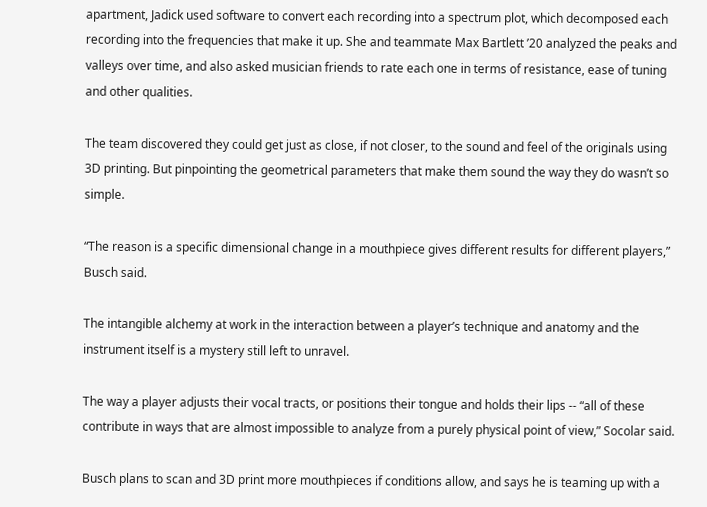apartment, Jadick used software to convert each recording into a spectrum plot, which decomposed each recording into the frequencies that make it up. She and teammate Max Bartlett ’20 analyzed the peaks and valleys over time, and also asked musician friends to rate each one in terms of resistance, ease of tuning and other qualities.

The team discovered they could get just as close, if not closer, to the sound and feel of the originals using 3D printing. But pinpointing the geometrical parameters that make them sound the way they do wasn’t so simple.

“The reason is a specific dimensional change in a mouthpiece gives different results for different players,” Busch said.

The intangible alchemy at work in the interaction between a player’s technique and anatomy and the instrument itself is a mystery still left to unravel.

The way a player adjusts their vocal tracts, or positions their tongue and holds their lips -- “all of these contribute in ways that are almost impossible to analyze from a purely physical point of view,” Socolar said.

Busch plans to scan and 3D print more mouthpieces if conditions allow, and says he is teaming up with a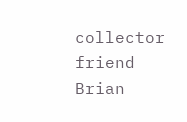collector friend Brian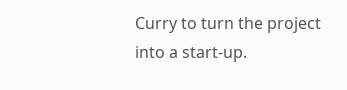Curry to turn the project into a start-up.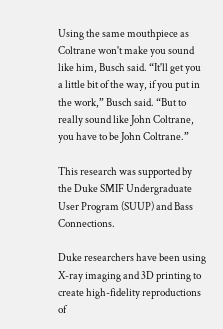Using the same mouthpiece as Coltrane won't make you sound like him, Busch said. “It'll get you a little bit of the way, if you put in the work,” Busch said. “But to really sound like John Coltrane, you have to be John Coltrane.”

This research was supported by the Duke SMIF Undergraduate User Program (SUUP) and Bass Connections.

Duke researchers have been using X-ray imaging and 3D printing to create high-fidelity reproductions of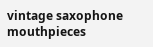vintage saxophone mouthpieces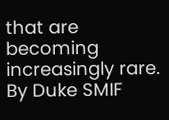that are becoming increasingly rare. By Duke SMIF